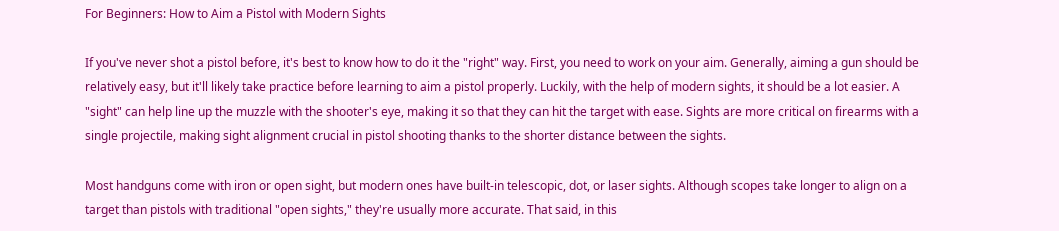For Beginners: How to Aim a Pistol with Modern Sights

If you've never shot a pistol before, it's best to know how to do it the "right" way. First, you need to work on your aim. Generally, aiming a gun should be relatively easy, but it'll likely take practice before learning to aim a pistol properly. Luckily, with the help of modern sights, it should be a lot easier. A "sight" can help line up the muzzle with the shooter's eye, making it so that they can hit the target with ease. Sights are more critical on firearms with a single projectile, making sight alignment crucial in pistol shooting thanks to the shorter distance between the sights.

Most handguns come with iron or open sight, but modern ones have built-in telescopic, dot, or laser sights. Although scopes take longer to align on a target than pistols with traditional "open sights," they're usually more accurate. That said, in this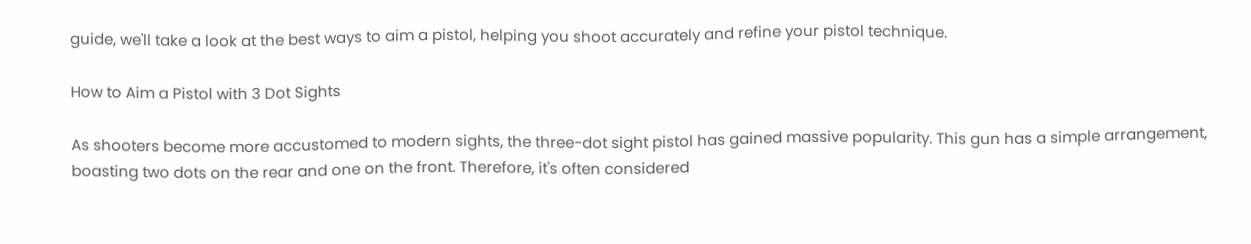guide, we'll take a look at the best ways to aim a pistol, helping you shoot accurately and refine your pistol technique.

How to Aim a Pistol with 3 Dot Sights

As shooters become more accustomed to modern sights, the three-dot sight pistol has gained massive popularity. This gun has a simple arrangement, boasting two dots on the rear and one on the front. Therefore, it's often considered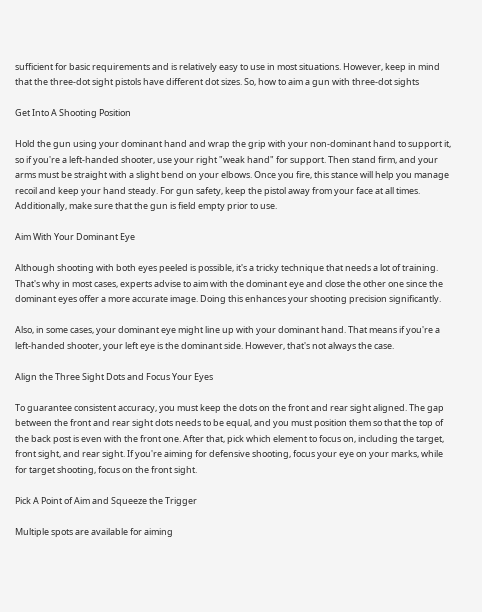sufficient for basic requirements and is relatively easy to use in most situations. However, keep in mind that the three-dot sight pistols have different dot sizes. So, how to aim a gun with three-dot sights

Get Into A Shooting Position

Hold the gun using your dominant hand and wrap the grip with your non-dominant hand to support it, so if you're a left-handed shooter, use your right "weak hand" for support. Then stand firm, and your arms must be straight with a slight bend on your elbows. Once you fire, this stance will help you manage recoil and keep your hand steady. For gun safety, keep the pistol away from your face at all times. Additionally, make sure that the gun is field empty prior to use.

Aim With Your Dominant Eye

Although shooting with both eyes peeled is possible, it's a tricky technique that needs a lot of training. That's why in most cases, experts advise to aim with the dominant eye and close the other one since the dominant eyes offer a more accurate image. Doing this enhances your shooting precision significantly.

Also, in some cases, your dominant eye might line up with your dominant hand. That means if you're a left-handed shooter, your left eye is the dominant side. However, that's not always the case.

Align the Three Sight Dots and Focus Your Eyes

To guarantee consistent accuracy, you must keep the dots on the front and rear sight aligned. The gap between the front and rear sight dots needs to be equal, and you must position them so that the top of the back post is even with the front one. After that, pick which element to focus on, including the target, front sight, and rear sight. If you're aiming for defensive shooting, focus your eye on your marks, while for target shooting, focus on the front sight.

Pick A Point of Aim and Squeeze the Trigger

Multiple spots are available for aiming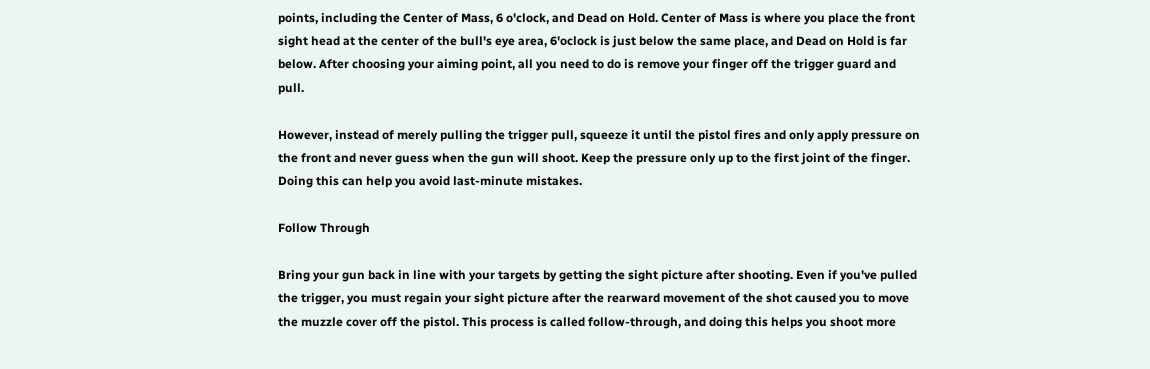points, including the Center of Mass, 6 o'clock, and Dead on Hold. Center of Mass is where you place the front sight head at the center of the bull's eye area, 6'oclock is just below the same place, and Dead on Hold is far below. After choosing your aiming point, all you need to do is remove your finger off the trigger guard and pull.

However, instead of merely pulling the trigger pull, squeeze it until the pistol fires and only apply pressure on the front and never guess when the gun will shoot. Keep the pressure only up to the first joint of the finger. Doing this can help you avoid last-minute mistakes.

Follow Through

Bring your gun back in line with your targets by getting the sight picture after shooting. Even if you've pulled the trigger, you must regain your sight picture after the rearward movement of the shot caused you to move the muzzle cover off the pistol. This process is called follow-through, and doing this helps you shoot more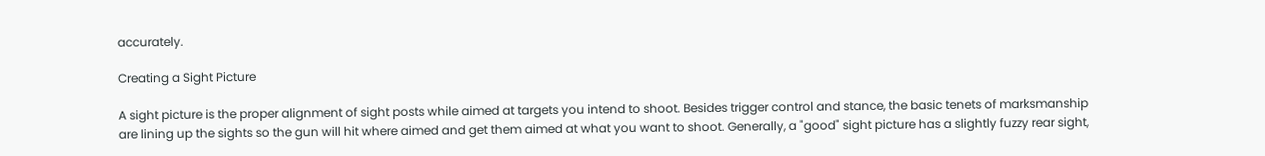accurately.

Creating a Sight Picture

A sight picture is the proper alignment of sight posts while aimed at targets you intend to shoot. Besides trigger control and stance, the basic tenets of marksmanship are lining up the sights so the gun will hit where aimed and get them aimed at what you want to shoot. Generally, a "good" sight picture has a slightly fuzzy rear sight,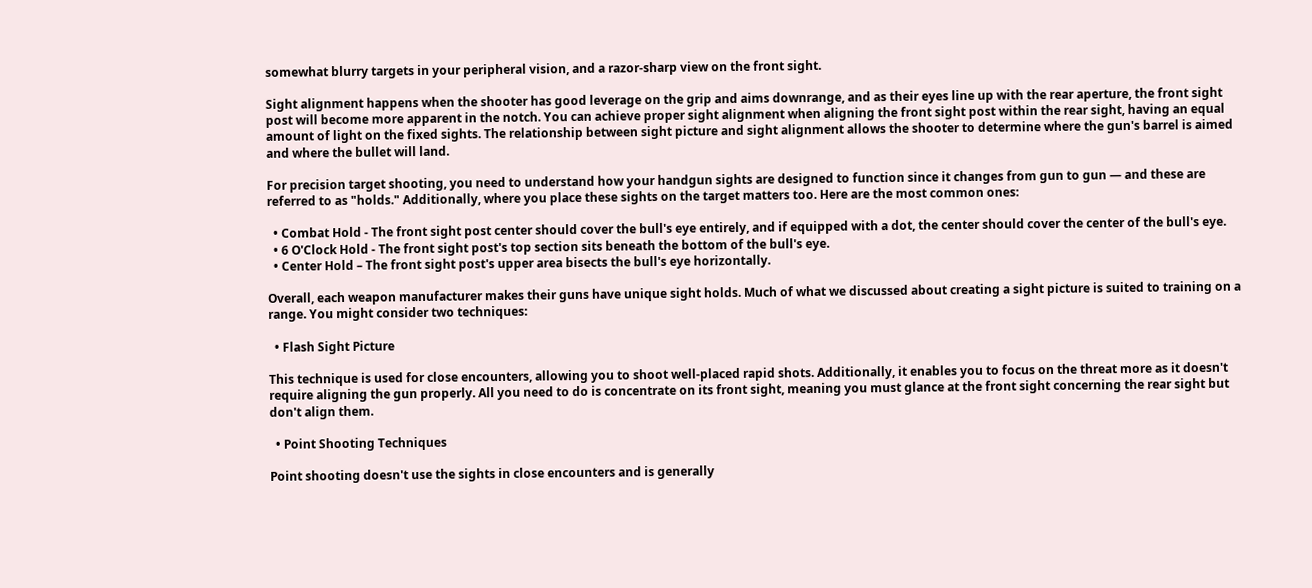somewhat blurry targets in your peripheral vision, and a razor-sharp view on the front sight.

Sight alignment happens when the shooter has good leverage on the grip and aims downrange, and as their eyes line up with the rear aperture, the front sight post will become more apparent in the notch. You can achieve proper sight alignment when aligning the front sight post within the rear sight, having an equal amount of light on the fixed sights. The relationship between sight picture and sight alignment allows the shooter to determine where the gun's barrel is aimed and where the bullet will land.

For precision target shooting, you need to understand how your handgun sights are designed to function since it changes from gun to gun — and these are referred to as "holds." Additionally, where you place these sights on the target matters too. Here are the most common ones:

  • Combat Hold - The front sight post center should cover the bull's eye entirely, and if equipped with a dot, the center should cover the center of the bull's eye.
  • 6 O'Clock Hold - The front sight post's top section sits beneath the bottom of the bull's eye.
  • Center Hold – The front sight post's upper area bisects the bull's eye horizontally.

Overall, each weapon manufacturer makes their guns have unique sight holds. Much of what we discussed about creating a sight picture is suited to training on a range. You might consider two techniques:

  • Flash Sight Picture

This technique is used for close encounters, allowing you to shoot well-placed rapid shots. Additionally, it enables you to focus on the threat more as it doesn't require aligning the gun properly. All you need to do is concentrate on its front sight, meaning you must glance at the front sight concerning the rear sight but don't align them.

  • Point Shooting Techniques

Point shooting doesn't use the sights in close encounters and is generally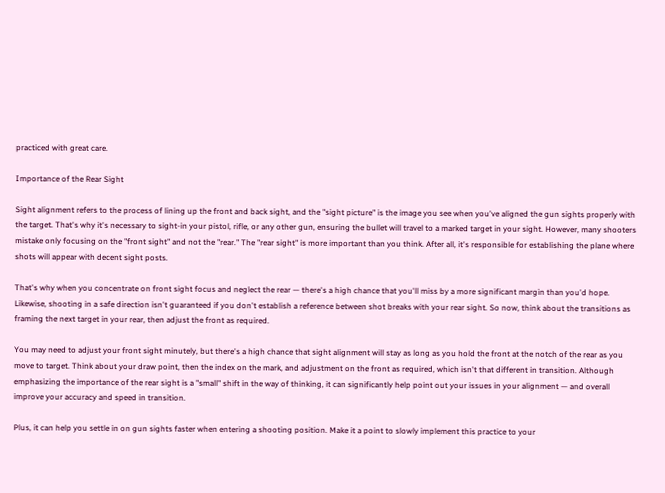practiced with great care.

Importance of the Rear Sight

Sight alignment refers to the process of lining up the front and back sight, and the "sight picture" is the image you see when you've aligned the gun sights properly with the target. That's why it's necessary to sight-in your pistol, rifle, or any other gun, ensuring the bullet will travel to a marked target in your sight. However, many shooters mistake only focusing on the "front sight" and not the "rear." The "rear sight" is more important than you think. After all, it's responsible for establishing the plane where shots will appear with decent sight posts.

That's why when you concentrate on front sight focus and neglect the rear — there's a high chance that you'll miss by a more significant margin than you'd hope. Likewise, shooting in a safe direction isn't guaranteed if you don't establish a reference between shot breaks with your rear sight. So now, think about the transitions as framing the next target in your rear, then adjust the front as required.

You may need to adjust your front sight minutely, but there's a high chance that sight alignment will stay as long as you hold the front at the notch of the rear as you move to target. Think about your draw point, then the index on the mark, and adjustment on the front as required, which isn't that different in transition. Although emphasizing the importance of the rear sight is a "small" shift in the way of thinking, it can significantly help point out your issues in your alignment — and overall improve your accuracy and speed in transition.

Plus, it can help you settle in on gun sights faster when entering a shooting position. Make it a point to slowly implement this practice to your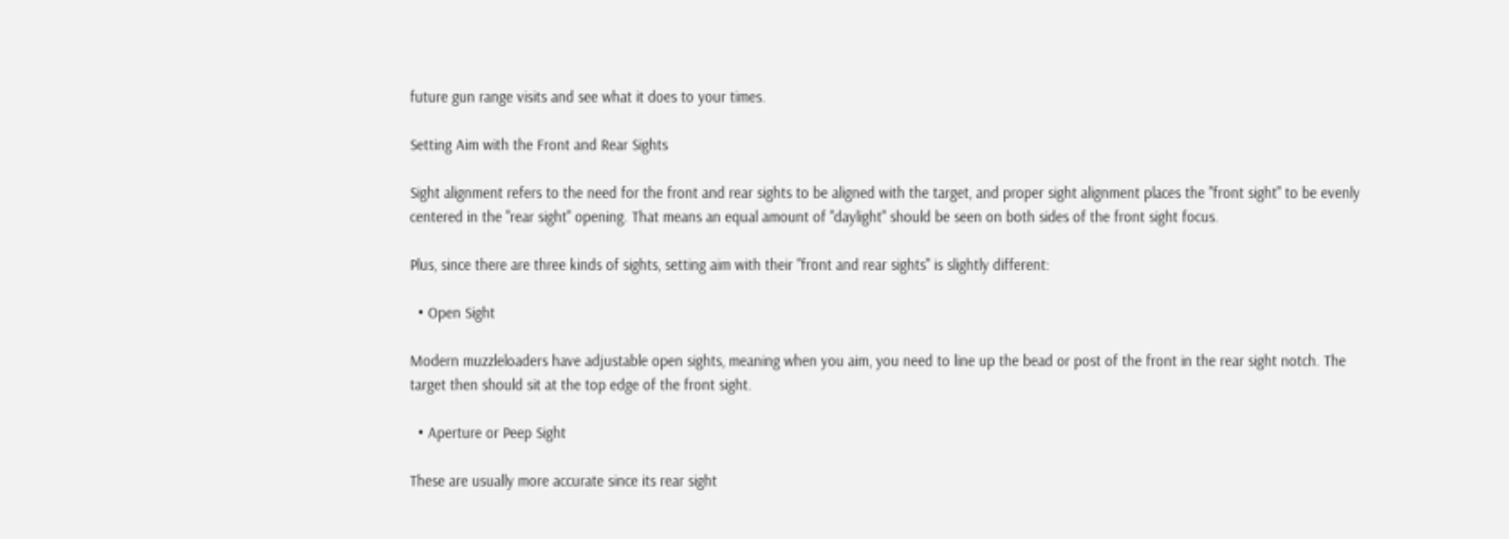future gun range visits and see what it does to your times.

Setting Aim with the Front and Rear Sights

Sight alignment refers to the need for the front and rear sights to be aligned with the target, and proper sight alignment places the "front sight" to be evenly centered in the "rear sight" opening. That means an equal amount of "daylight" should be seen on both sides of the front sight focus.

Plus, since there are three kinds of sights, setting aim with their "front and rear sights" is slightly different:

  • Open Sight

Modern muzzleloaders have adjustable open sights, meaning when you aim, you need to line up the bead or post of the front in the rear sight notch. The target then should sit at the top edge of the front sight.

  • Aperture or Peep Sight

These are usually more accurate since its rear sight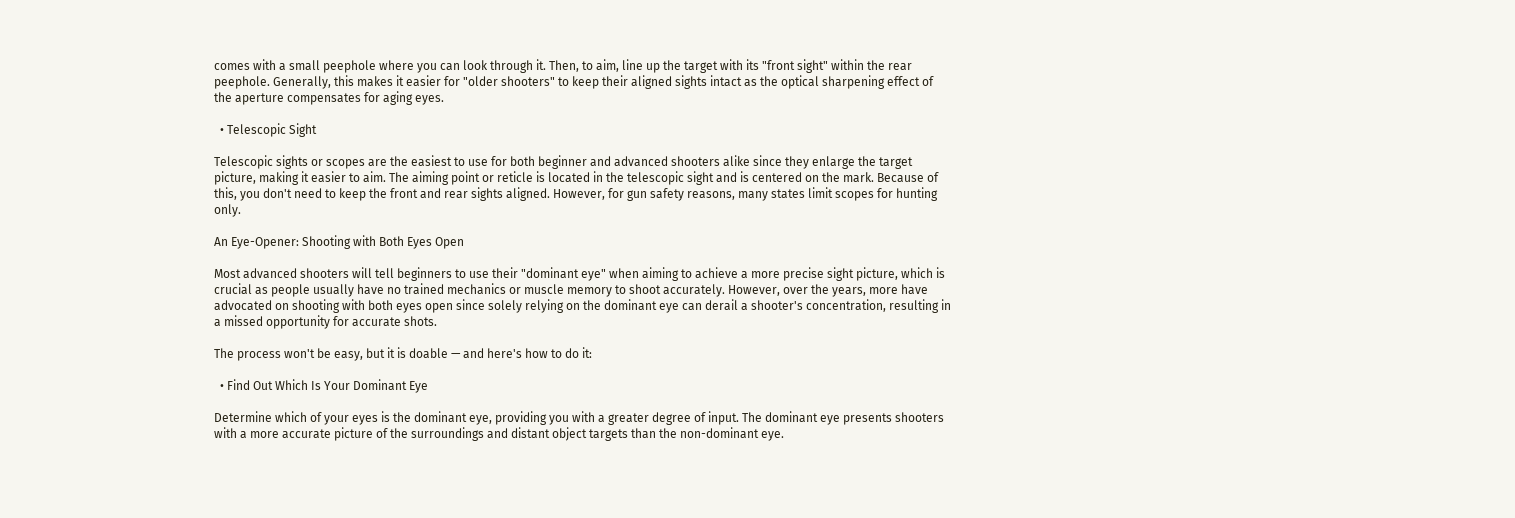comes with a small peephole where you can look through it. Then, to aim, line up the target with its "front sight" within the rear peephole. Generally, this makes it easier for "older shooters" to keep their aligned sights intact as the optical sharpening effect of the aperture compensates for aging eyes.

  • Telescopic Sight

Telescopic sights or scopes are the easiest to use for both beginner and advanced shooters alike since they enlarge the target picture, making it easier to aim. The aiming point or reticle is located in the telescopic sight and is centered on the mark. Because of this, you don't need to keep the front and rear sights aligned. However, for gun safety reasons, many states limit scopes for hunting only.

An Eye-Opener: Shooting with Both Eyes Open

Most advanced shooters will tell beginners to use their "dominant eye" when aiming to achieve a more precise sight picture, which is crucial as people usually have no trained mechanics or muscle memory to shoot accurately. However, over the years, more have advocated on shooting with both eyes open since solely relying on the dominant eye can derail a shooter's concentration, resulting in a missed opportunity for accurate shots.

The process won't be easy, but it is doable — and here's how to do it:

  • Find Out Which Is Your Dominant Eye

Determine which of your eyes is the dominant eye, providing you with a greater degree of input. The dominant eye presents shooters with a more accurate picture of the surroundings and distant object targets than the non-dominant eye.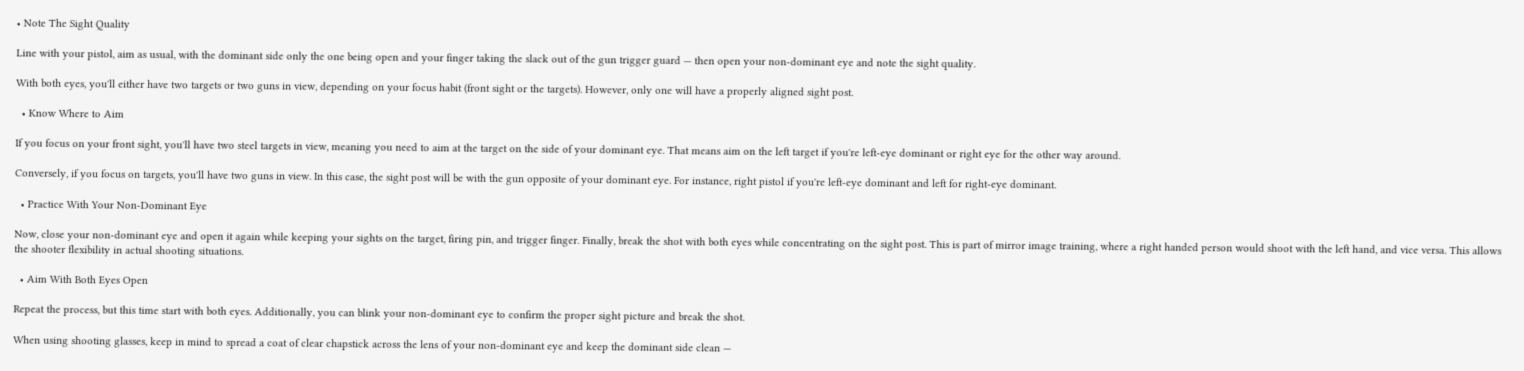• Note The Sight Quality

Line with your pistol, aim as usual, with the dominant side only the one being open and your finger taking the slack out of the gun trigger guard — then open your non-dominant eye and note the sight quality.

With both eyes, you'll either have two targets or two guns in view, depending on your focus habit (front sight or the targets). However, only one will have a properly aligned sight post.

  • Know Where to Aim

If you focus on your front sight, you'll have two steel targets in view, meaning you need to aim at the target on the side of your dominant eye. That means aim on the left target if you're left-eye dominant or right eye for the other way around.

Conversely, if you focus on targets, you'll have two guns in view. In this case, the sight post will be with the gun opposite of your dominant eye. For instance, right pistol if you're left-eye dominant and left for right-eye dominant.

  • Practice With Your Non-Dominant Eye

Now, close your non-dominant eye and open it again while keeping your sights on the target, firing pin, and trigger finger. Finally, break the shot with both eyes while concentrating on the sight post. This is part of mirror image training, where a right handed person would shoot with the left hand, and vice versa. This allows the shooter flexibility in actual shooting situations.

  • Aim With Both Eyes Open

Repeat the process, but this time start with both eyes. Additionally, you can blink your non-dominant eye to confirm the proper sight picture and break the shot.

When using shooting glasses, keep in mind to spread a coat of clear chapstick across the lens of your non-dominant eye and keep the dominant side clean —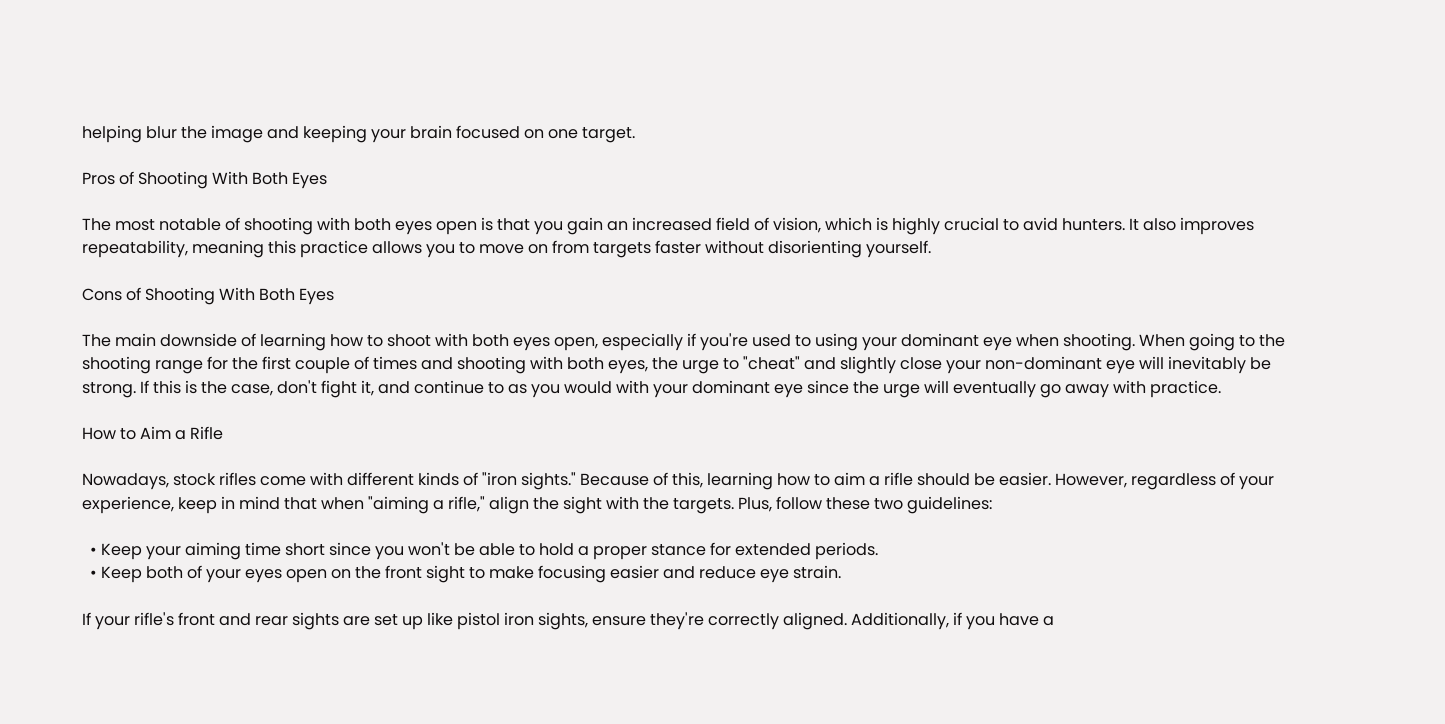helping blur the image and keeping your brain focused on one target.

Pros of Shooting With Both Eyes

The most notable of shooting with both eyes open is that you gain an increased field of vision, which is highly crucial to avid hunters. It also improves repeatability, meaning this practice allows you to move on from targets faster without disorienting yourself.

Cons of Shooting With Both Eyes

The main downside of learning how to shoot with both eyes open, especially if you're used to using your dominant eye when shooting. When going to the shooting range for the first couple of times and shooting with both eyes, the urge to "cheat" and slightly close your non-dominant eye will inevitably be strong. If this is the case, don't fight it, and continue to as you would with your dominant eye since the urge will eventually go away with practice.

How to Aim a Rifle

Nowadays, stock rifles come with different kinds of "iron sights." Because of this, learning how to aim a rifle should be easier. However, regardless of your experience, keep in mind that when "aiming a rifle," align the sight with the targets. Plus, follow these two guidelines:

  • Keep your aiming time short since you won't be able to hold a proper stance for extended periods.
  • Keep both of your eyes open on the front sight to make focusing easier and reduce eye strain.

If your rifle's front and rear sights are set up like pistol iron sights, ensure they're correctly aligned. Additionally, if you have a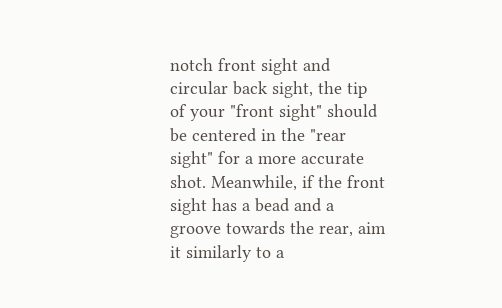notch front sight and circular back sight, the tip of your "front sight" should be centered in the "rear sight" for a more accurate shot. Meanwhile, if the front sight has a bead and a groove towards the rear, aim it similarly to a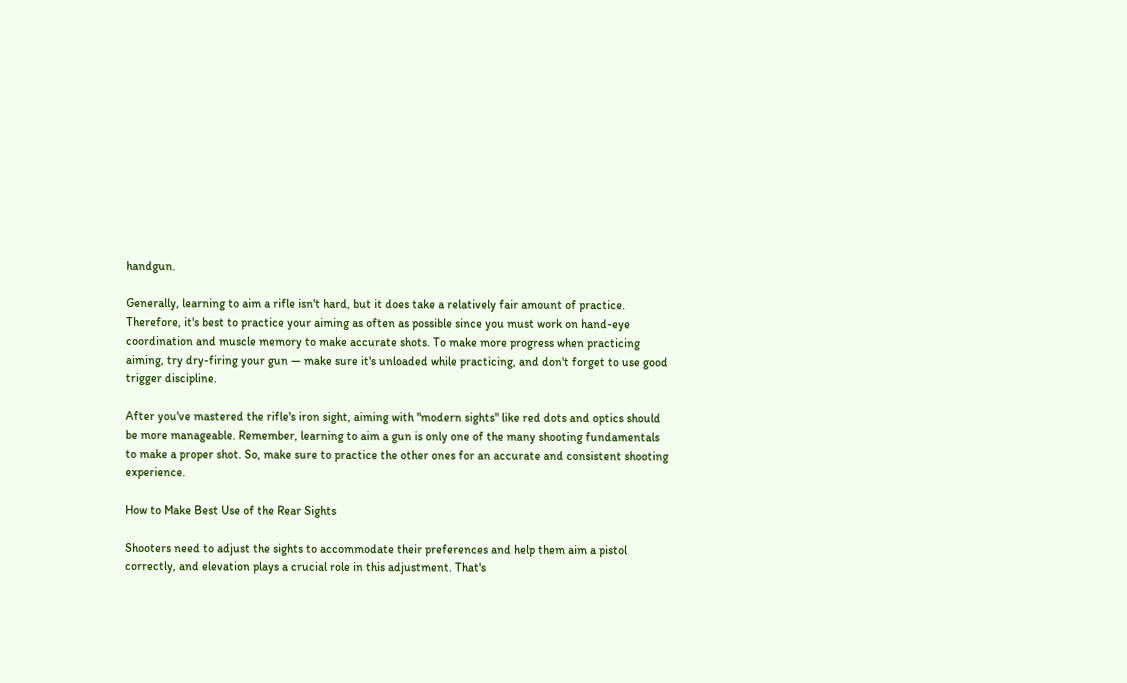handgun.

Generally, learning to aim a rifle isn't hard, but it does take a relatively fair amount of practice. Therefore, it's best to practice your aiming as often as possible since you must work on hand-eye coordination and muscle memory to make accurate shots. To make more progress when practicing aiming, try dry-firing your gun — make sure it's unloaded while practicing, and don't forget to use good trigger discipline.

After you've mastered the rifle's iron sight, aiming with "modern sights" like red dots and optics should be more manageable. Remember, learning to aim a gun is only one of the many shooting fundamentals to make a proper shot. So, make sure to practice the other ones for an accurate and consistent shooting experience.

How to Make Best Use of the Rear Sights

Shooters need to adjust the sights to accommodate their preferences and help them aim a pistol correctly, and elevation plays a crucial role in this adjustment. That's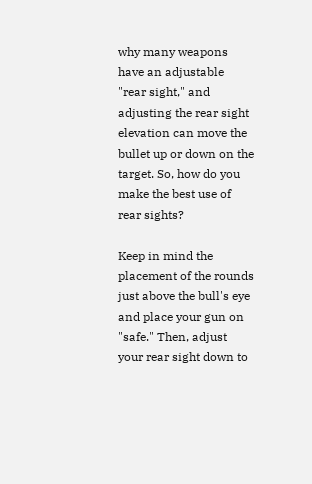why many weapons have an adjustable "rear sight," and adjusting the rear sight elevation can move the bullet up or down on the target. So, how do you make the best use of rear sights?

Keep in mind the placement of the rounds just above the bull's eye and place your gun on "safe." Then, adjust your rear sight down to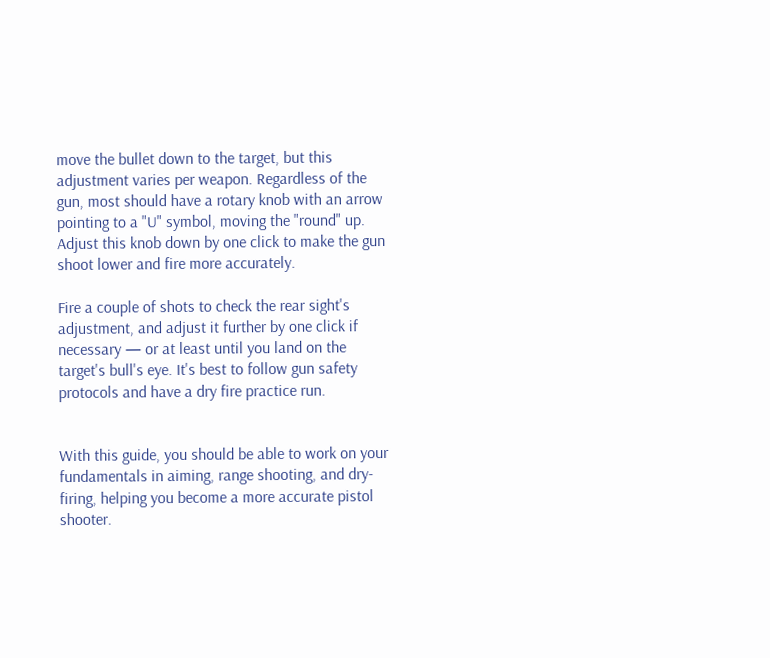move the bullet down to the target, but this adjustment varies per weapon. Regardless of the gun, most should have a rotary knob with an arrow pointing to a "U" symbol, moving the "round" up. Adjust this knob down by one click to make the gun shoot lower and fire more accurately.

Fire a couple of shots to check the rear sight's adjustment, and adjust it further by one click if necessary — or at least until you land on the target's bull's eye. It's best to follow gun safety protocols and have a dry fire practice run.


With this guide, you should be able to work on your fundamentals in aiming, range shooting, and dry-firing, helping you become a more accurate pistol shooter.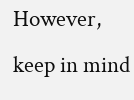However, keep in mind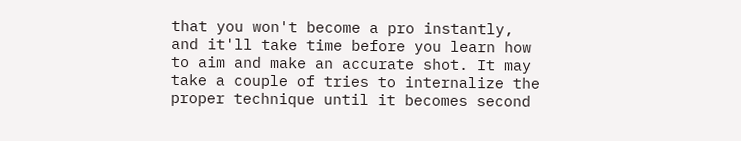that you won't become a pro instantly, and it'll take time before you learn how to aim and make an accurate shot. It may take a couple of tries to internalize the proper technique until it becomes second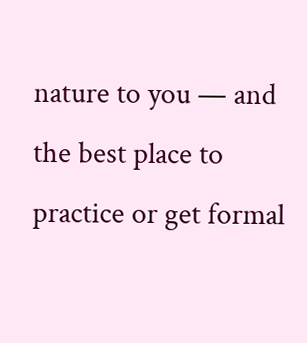nature to you — and the best place to practice or get formal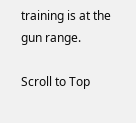training is at the gun range.

Scroll to Top